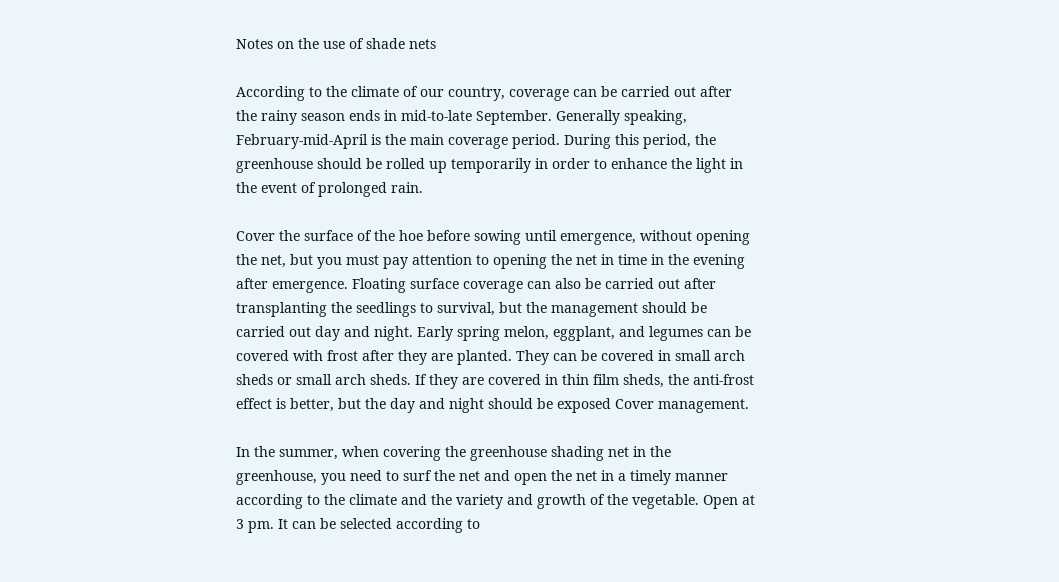Notes on the use of shade nets

According to the climate of our country, coverage can be carried out after the rainy season ends in mid-to-late September. Generally speaking, February-mid-April is the main coverage period. During this period, the greenhouse should be rolled up temporarily in order to enhance the light in the event of prolonged rain.

Cover the surface of the hoe before sowing until emergence, without opening the net, but you must pay attention to opening the net in time in the evening after emergence. Floating surface coverage can also be carried out after transplanting the seedlings to survival, but the management should be carried out day and night. Early spring melon, eggplant, and legumes can be covered with frost after they are planted. They can be covered in small arch sheds or small arch sheds. If they are covered in thin film sheds, the anti-frost effect is better, but the day and night should be exposed Cover management.

In the summer, when covering the greenhouse shading net in the greenhouse, you need to surf the net and open the net in a timely manner according to the climate and the variety and growth of the vegetable. Open at 3 pm. It can be selected according to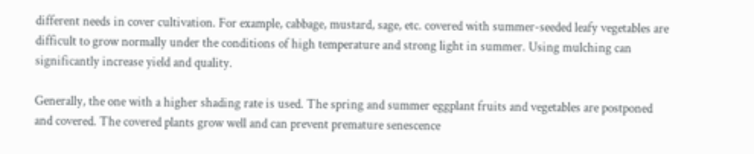different needs in cover cultivation. For example, cabbage, mustard, sage, etc. covered with summer-seeded leafy vegetables are difficult to grow normally under the conditions of high temperature and strong light in summer. Using mulching can significantly increase yield and quality.

Generally, the one with a higher shading rate is used. The spring and summer eggplant fruits and vegetables are postponed and covered. The covered plants grow well and can prevent premature senescence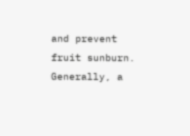and prevent fruit sunburn. Generally, a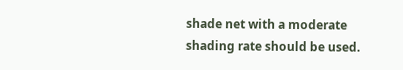shade net with a moderate shading rate should be used.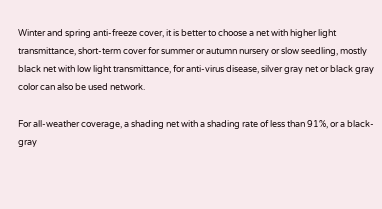Winter and spring anti-freeze cover, it is better to choose a net with higher light transmittance, short-term cover for summer or autumn nursery or slow seedling, mostly black net with low light transmittance, for anti-virus disease, silver gray net or black gray color can also be used network.

For all-weather coverage, a shading net with a shading rate of less than 91%, or a black-gray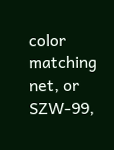color matching net, or SZW-99,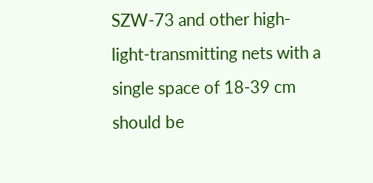SZW-73 and other high-light-transmitting nets with a single space of 18-39 cm should be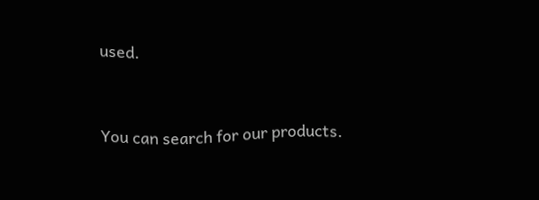used.


You can search for our products.